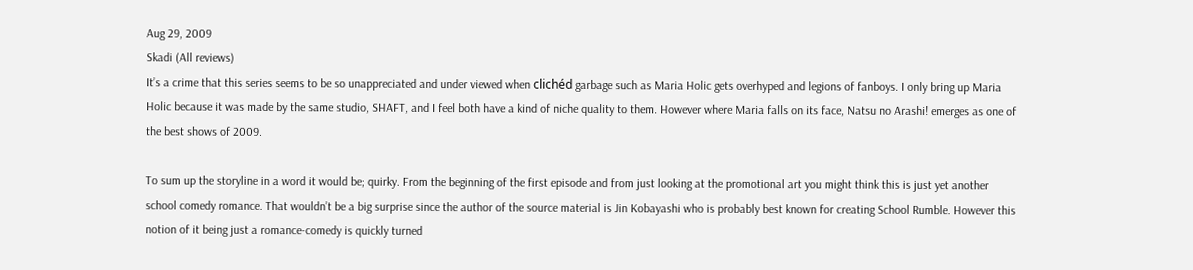Aug 29, 2009
Skadi (All reviews)
It’s a crime that this series seems to be so unappreciated and under viewed when clichéd garbage such as Maria Holic gets overhyped and legions of fanboys. I only bring up Maria Holic because it was made by the same studio, SHAFT, and I feel both have a kind of niche quality to them. However where Maria falls on its face, Natsu no Arashi! emerges as one of the best shows of 2009.

To sum up the storyline in a word it would be; quirky. From the beginning of the first episode and from just looking at the promotional art you might think this is just yet another school comedy romance. That wouldn’t be a big surprise since the author of the source material is Jin Kobayashi who is probably best known for creating School Rumble. However this notion of it being just a romance-comedy is quickly turned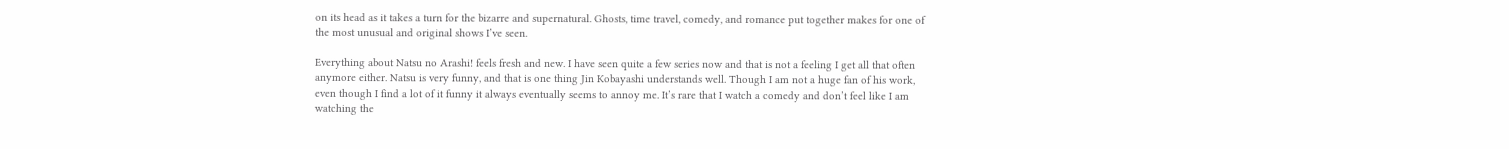on its head as it takes a turn for the bizarre and supernatural. Ghosts, time travel, comedy, and romance put together makes for one of the most unusual and original shows I’ve seen.

Everything about Natsu no Arashi! feels fresh and new. I have seen quite a few series now and that is not a feeling I get all that often anymore either. Natsu is very funny, and that is one thing Jin Kobayashi understands well. Though I am not a huge fan of his work, even though I find a lot of it funny it always eventually seems to annoy me. It’s rare that I watch a comedy and don’t feel like I am watching the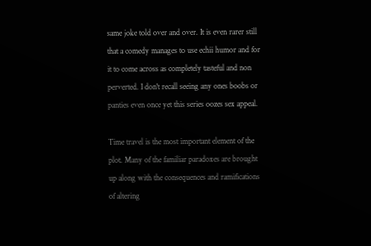same joke told over and over. It is even rarer still that a comedy manages to use echii humor and for it to come across as completely tasteful and non perverted. I don't recall seeing any ones boobs or panties even once yet this series oozes sex appeal.

Time travel is the most important element of the plot. Many of the familiar paradoxes are brought up along with the consequences and ramifications of altering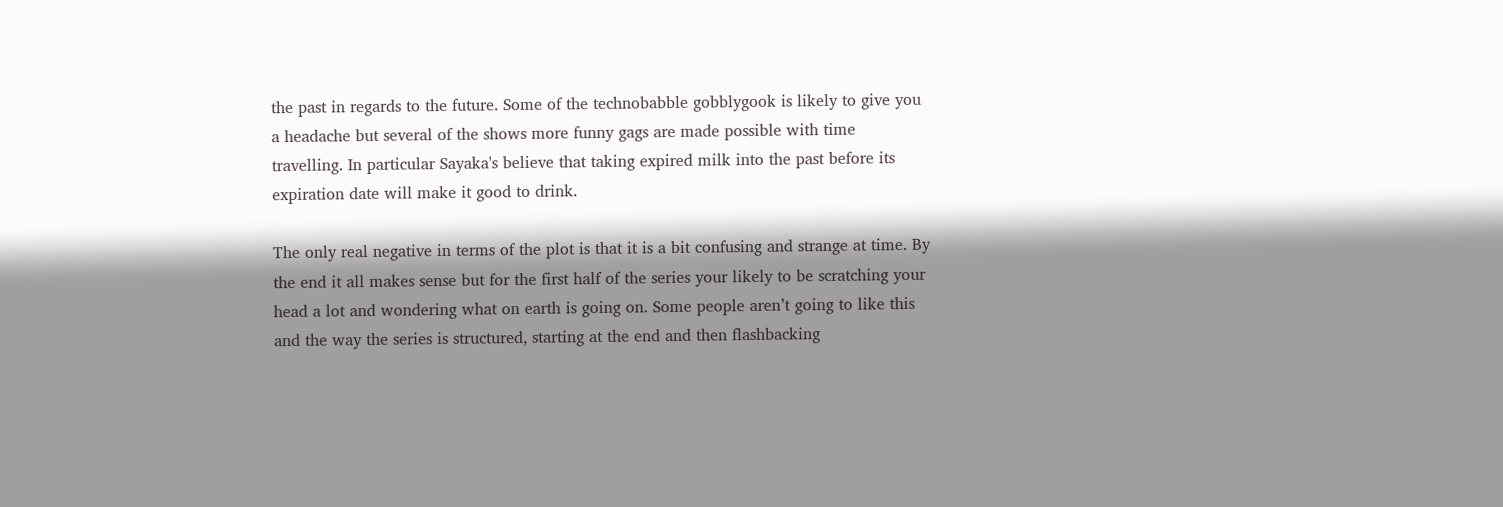the past in regards to the future. Some of the technobabble gobblygook is likely to give you a headache but several of the shows more funny gags are made possible with time travelling. In particular Sayaka's believe that taking expired milk into the past before its expiration date will make it good to drink.

The only real negative in terms of the plot is that it is a bit confusing and strange at time. By the end it all makes sense but for the first half of the series your likely to be scratching your head a lot and wondering what on earth is going on. Some people aren’t going to like this and the way the series is structured, starting at the end and then flashbacking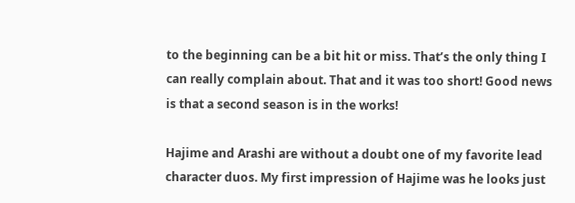to the beginning can be a bit hit or miss. That’s the only thing I can really complain about. That and it was too short! Good news is that a second season is in the works!

Hajime and Arashi are without a doubt one of my favorite lead character duos. My first impression of Hajime was he looks just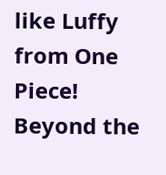like Luffy from One Piece! Beyond the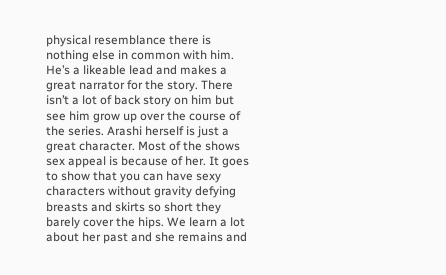physical resemblance there is nothing else in common with him. He’s a likeable lead and makes a great narrator for the story. There isn’t a lot of back story on him but see him grow up over the course of the series. Arashi herself is just a great character. Most of the shows sex appeal is because of her. It goes to show that you can have sexy characters without gravity defying breasts and skirts so short they barely cover the hips. We learn a lot about her past and she remains and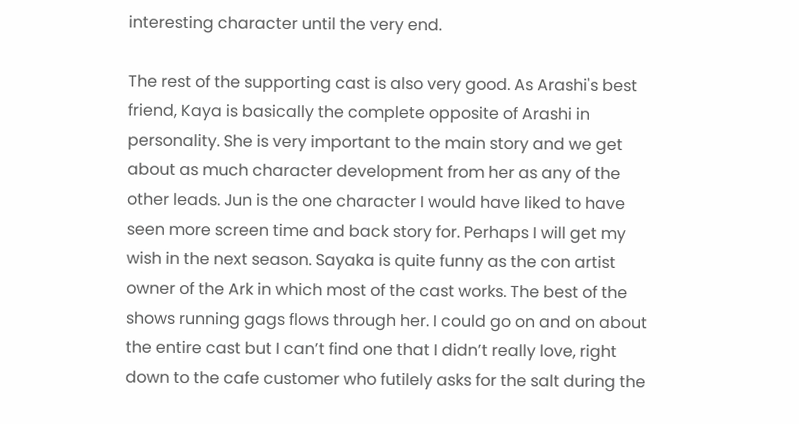interesting character until the very end.

The rest of the supporting cast is also very good. As Arashi's best friend, Kaya is basically the complete opposite of Arashi in personality. She is very important to the main story and we get about as much character development from her as any of the other leads. Jun is the one character I would have liked to have seen more screen time and back story for. Perhaps I will get my wish in the next season. Sayaka is quite funny as the con artist owner of the Ark in which most of the cast works. The best of the shows running gags flows through her. I could go on and on about the entire cast but I can’t find one that I didn’t really love, right down to the cafe customer who futilely asks for the salt during the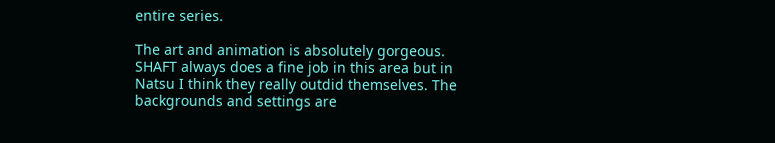entire series.

The art and animation is absolutely gorgeous. SHAFT always does a fine job in this area but in Natsu I think they really outdid themselves. The backgrounds and settings are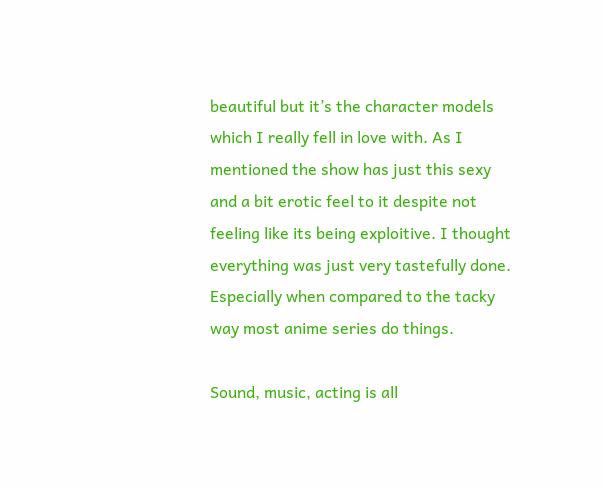beautiful but it’s the character models which I really fell in love with. As I mentioned the show has just this sexy and a bit erotic feel to it despite not feeling like its being exploitive. I thought everything was just very tastefully done. Especially when compared to the tacky way most anime series do things.

Sound, music, acting is all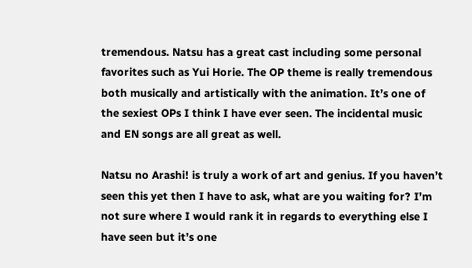tremendous. Natsu has a great cast including some personal favorites such as Yui Horie. The OP theme is really tremendous both musically and artistically with the animation. It’s one of the sexiest OPs I think I have ever seen. The incidental music and EN songs are all great as well.

Natsu no Arashi! is truly a work of art and genius. If you haven’t seen this yet then I have to ask, what are you waiting for? I’m not sure where I would rank it in regards to everything else I have seen but it’s one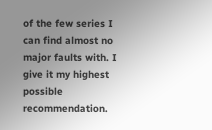of the few series I can find almost no major faults with. I give it my highest possible recommendation.